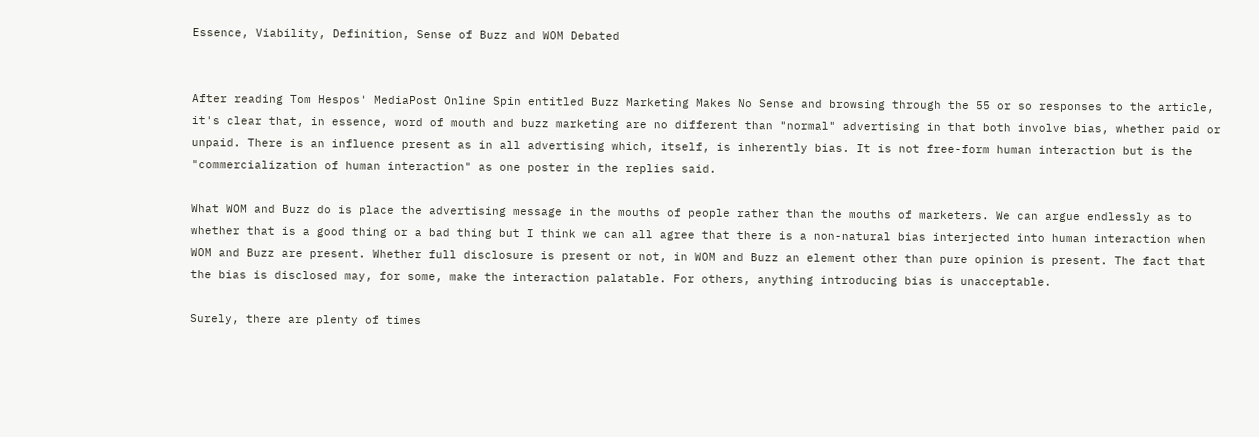Essence, Viability, Definition, Sense of Buzz and WOM Debated


After reading Tom Hespos' MediaPost Online Spin entitled Buzz Marketing Makes No Sense and browsing through the 55 or so responses to the article, it's clear that, in essence, word of mouth and buzz marketing are no different than "normal" advertising in that both involve bias, whether paid or unpaid. There is an influence present as in all advertising which, itself, is inherently bias. It is not free-form human interaction but is the "commercialization of human interaction" as one poster in the replies said.

What WOM and Buzz do is place the advertising message in the mouths of people rather than the mouths of marketers. We can argue endlessly as to whether that is a good thing or a bad thing but I think we can all agree that there is a non-natural bias interjected into human interaction when WOM and Buzz are present. Whether full disclosure is present or not, in WOM and Buzz an element other than pure opinion is present. The fact that the bias is disclosed may, for some, make the interaction palatable. For others, anything introducing bias is unacceptable.

Surely, there are plenty of times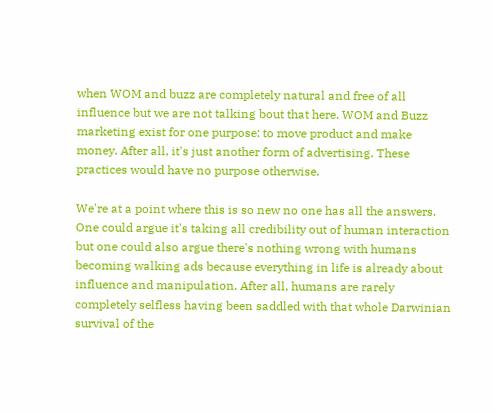when WOM and buzz are completely natural and free of all influence but we are not talking bout that here. WOM and Buzz marketing exist for one purpose: to move product and make money. After all, it's just another form of advertising. These practices would have no purpose otherwise.

We're at a point where this is so new no one has all the answers. One could argue it's taking all credibility out of human interaction but one could also argue there's nothing wrong with humans becoming walking ads because everything in life is already about influence and manipulation. After all, humans are rarely completely selfless having been saddled with that whole Darwinian survival of the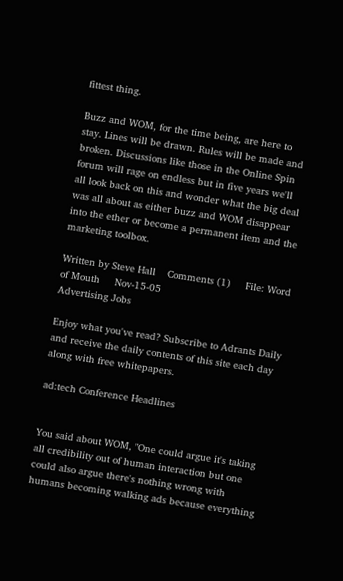fittest thing.

Buzz and WOM, for the time being, are here to stay. Lines will be drawn. Rules will be made and broken. Discussions like those in the Online Spin forum will rage on endless but in five years we'll all look back on this and wonder what the big deal was all about as either buzz and WOM disappear into the ether or become a permanent item and the marketing toolbox.

Written by Steve Hall    Comments (1)     File: Word of Mouth     Nov-15-05
Advertising Jobs

Enjoy what you've read? Subscribe to Adrants Daily and receive the daily contents of this site each day along with free whitepapers.

ad:tech Conference Headlines


You said about WOM, "One could argue it's taking all credibility out of human interaction but one could also argue there's nothing wrong with humans becoming walking ads because everything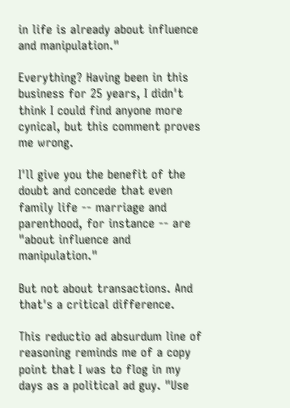in life is already about influence and manipulation."

Everything? Having been in this business for 25 years, I didn't think I could find anyone more cynical, but this comment proves me wrong.

I'll give you the benefit of the doubt and concede that even family life -- marriage and parenthood, for instance -- are "about influence and manipulation."

But not about transactions. And that's a critical difference.

This reductio ad absurdum line of reasoning reminds me of a copy point that I was to flog in my days as a political ad guy. "Use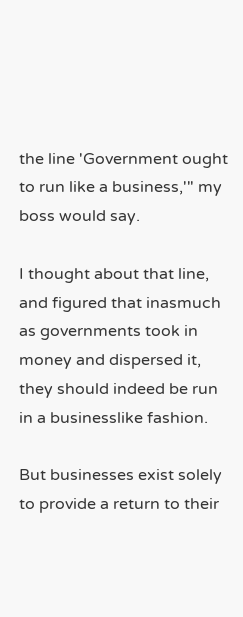the line 'Government ought to run like a business,'" my boss would say.

I thought about that line, and figured that inasmuch as governments took in money and dispersed it, they should indeed be run in a businesslike fashion.

But businesses exist solely to provide a return to their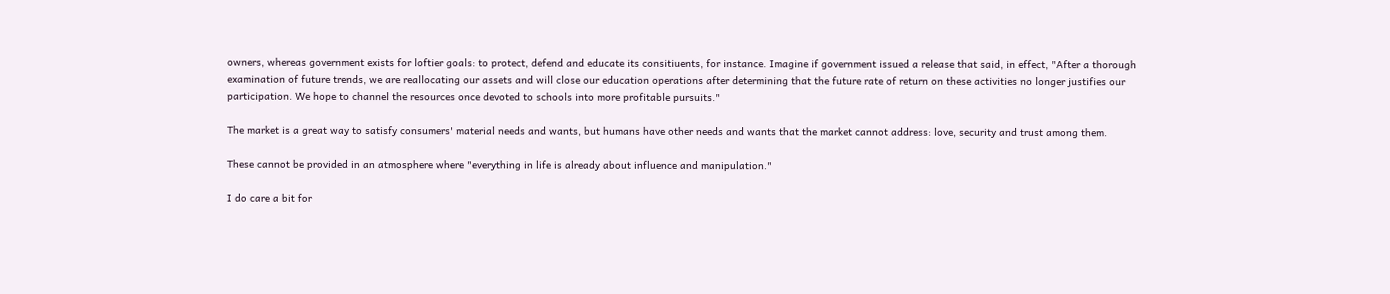owners, whereas government exists for loftier goals: to protect, defend and educate its consitiuents, for instance. Imagine if government issued a release that said, in effect, "After a thorough examination of future trends, we are reallocating our assets and will close our education operations after determining that the future rate of return on these activities no longer justifies our participation. We hope to channel the resources once devoted to schools into more profitable pursuits."

The market is a great way to satisfy consumers' material needs and wants, but humans have other needs and wants that the market cannot address: love, security and trust among them.

These cannot be provided in an atmosphere where "everything in life is already about influence and manipulation."

I do care a bit for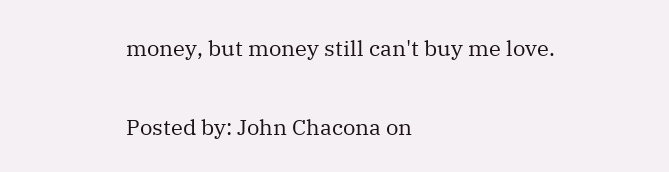money, but money still can't buy me love.

Posted by: John Chacona on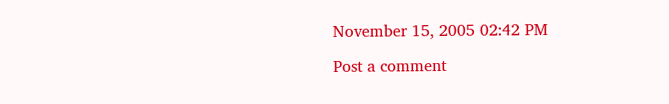November 15, 2005 02:42 PM

Post a comment